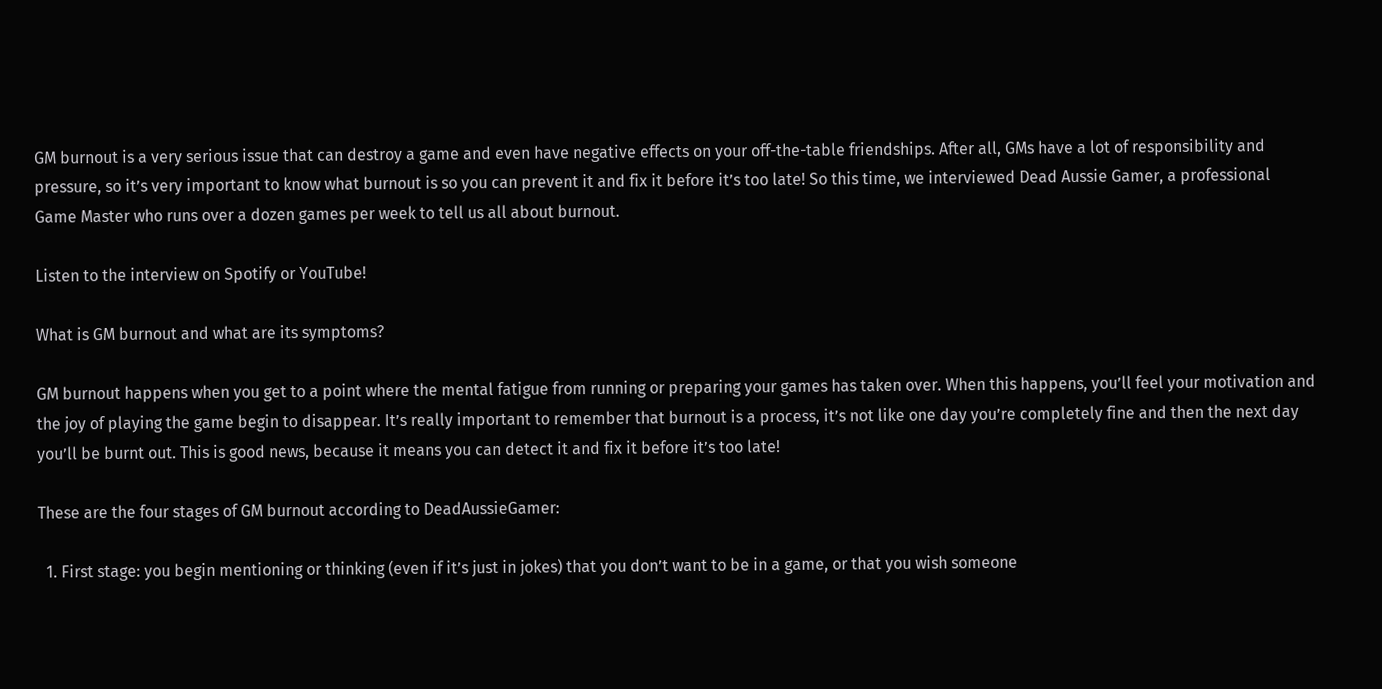GM burnout is a very serious issue that can destroy a game and even have negative effects on your off-the-table friendships. After all, GMs have a lot of responsibility and pressure, so it’s very important to know what burnout is so you can prevent it and fix it before it’s too late! So this time, we interviewed Dead Aussie Gamer, a professional Game Master who runs over a dozen games per week to tell us all about burnout.

Listen to the interview on Spotify or YouTube!

What is GM burnout and what are its symptoms?

GM burnout happens when you get to a point where the mental fatigue from running or preparing your games has taken over. When this happens, you’ll feel your motivation and the joy of playing the game begin to disappear. It’s really important to remember that burnout is a process, it’s not like one day you’re completely fine and then the next day you’ll be burnt out. This is good news, because it means you can detect it and fix it before it’s too late!

These are the four stages of GM burnout according to DeadAussieGamer:

  1. First stage: you begin mentioning or thinking (even if it’s just in jokes) that you don’t want to be in a game, or that you wish someone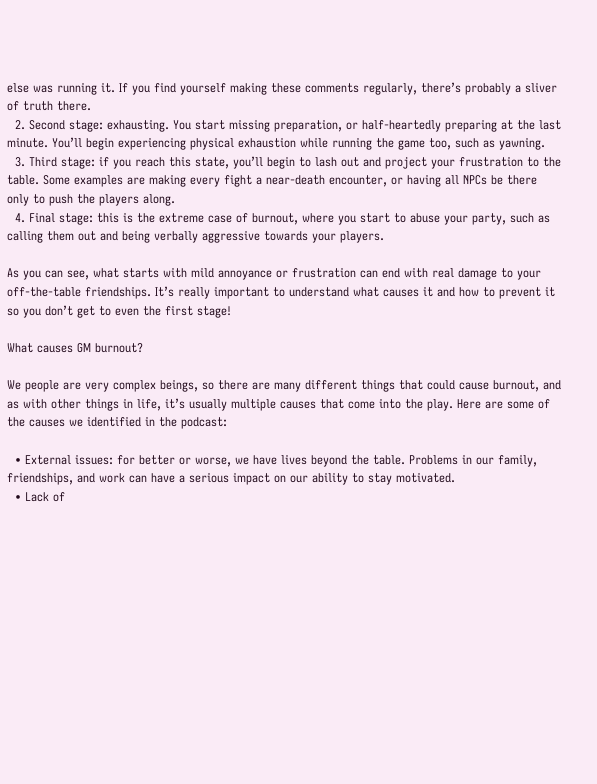else was running it. If you find yourself making these comments regularly, there’s probably a sliver of truth there.
  2. Second stage: exhausting. You start missing preparation, or half-heartedly preparing at the last minute. You’ll begin experiencing physical exhaustion while running the game too, such as yawning.
  3. Third stage: if you reach this state, you’ll begin to lash out and project your frustration to the table. Some examples are making every fight a near-death encounter, or having all NPCs be there only to push the players along.
  4. Final stage: this is the extreme case of burnout, where you start to abuse your party, such as calling them out and being verbally aggressive towards your players.

As you can see, what starts with mild annoyance or frustration can end with real damage to your off-the-table friendships. It’s really important to understand what causes it and how to prevent it so you don’t get to even the first stage!

What causes GM burnout?

We people are very complex beings, so there are many different things that could cause burnout, and as with other things in life, it’s usually multiple causes that come into the play. Here are some of the causes we identified in the podcast:

  • External issues: for better or worse, we have lives beyond the table. Problems in our family, friendships, and work can have a serious impact on our ability to stay motivated.
  • Lack of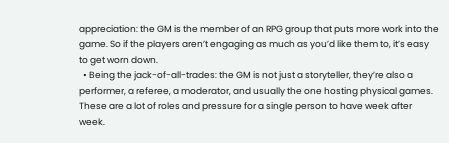appreciation: the GM is the member of an RPG group that puts more work into the game. So if the players aren’t engaging as much as you’d like them to, it’s easy to get worn down.
  • Being the jack-of-all-trades: the GM is not just a storyteller, they’re also a performer, a referee, a moderator, and usually the one hosting physical games. These are a lot of roles and pressure for a single person to have week after week.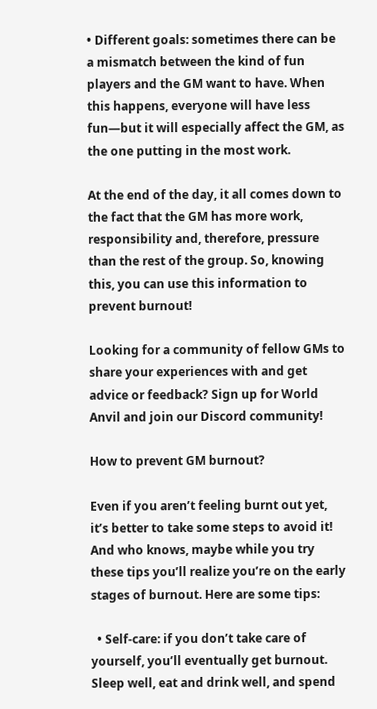• Different goals: sometimes there can be a mismatch between the kind of fun players and the GM want to have. When this happens, everyone will have less fun—but it will especially affect the GM, as the one putting in the most work.

At the end of the day, it all comes down to the fact that the GM has more work, responsibility and, therefore, pressure than the rest of the group. So, knowing this, you can use this information to prevent burnout!

Looking for a community of fellow GMs to share your experiences with and get advice or feedback? Sign up for World Anvil and join our Discord community!

How to prevent GM burnout?

Even if you aren’t feeling burnt out yet, it’s better to take some steps to avoid it! And who knows, maybe while you try these tips you’ll realize you’re on the early stages of burnout. Here are some tips:

  • Self-care: if you don’t take care of yourself, you’ll eventually get burnout. Sleep well, eat and drink well, and spend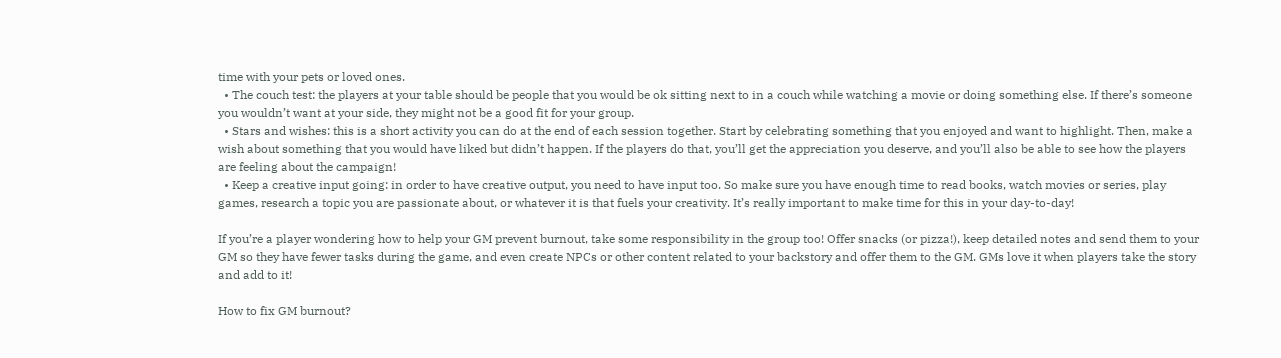time with your pets or loved ones.
  • The couch test: the players at your table should be people that you would be ok sitting next to in a couch while watching a movie or doing something else. If there’s someone you wouldn’t want at your side, they might not be a good fit for your group.
  • Stars and wishes: this is a short activity you can do at the end of each session together. Start by celebrating something that you enjoyed and want to highlight. Then, make a wish about something that you would have liked but didn’t happen. If the players do that, you’ll get the appreciation you deserve, and you’ll also be able to see how the players are feeling about the campaign!
  • Keep a creative input going: in order to have creative output, you need to have input too. So make sure you have enough time to read books, watch movies or series, play games, research a topic you are passionate about, or whatever it is that fuels your creativity. It’s really important to make time for this in your day-to-day!

If you’re a player wondering how to help your GM prevent burnout, take some responsibility in the group too! Offer snacks (or pizza!), keep detailed notes and send them to your GM so they have fewer tasks during the game, and even create NPCs or other content related to your backstory and offer them to the GM. GMs love it when players take the story and add to it!

How to fix GM burnout?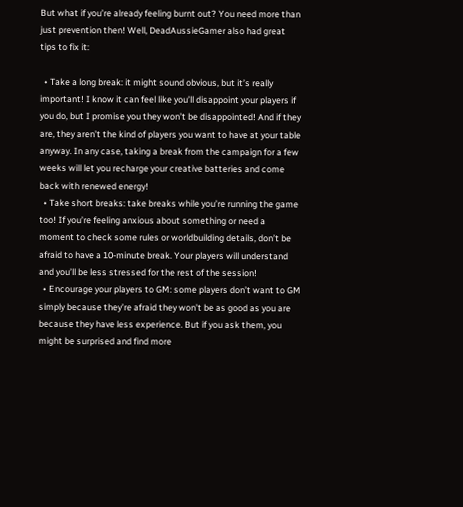But what if you’re already feeling burnt out? You need more than just prevention then! Well, DeadAussieGamer also had great tips to fix it:

  • Take a long break: it might sound obvious, but it’s really important! I know it can feel like you’ll disappoint your players if you do, but I promise you they won’t be disappointed! And if they are, they aren’t the kind of players you want to have at your table anyway. In any case, taking a break from the campaign for a few weeks will let you recharge your creative batteries and come back with renewed energy!
  • Take short breaks: take breaks while you’re running the game too! If you’re feeling anxious about something or need a moment to check some rules or worldbuilding details, don’t be afraid to have a 10-minute break. Your players will understand and you’ll be less stressed for the rest of the session!
  • Encourage your players to GM: some players don’t want to GM simply because they’re afraid they won’t be as good as you are because they have less experience. But if you ask them, you might be surprised and find more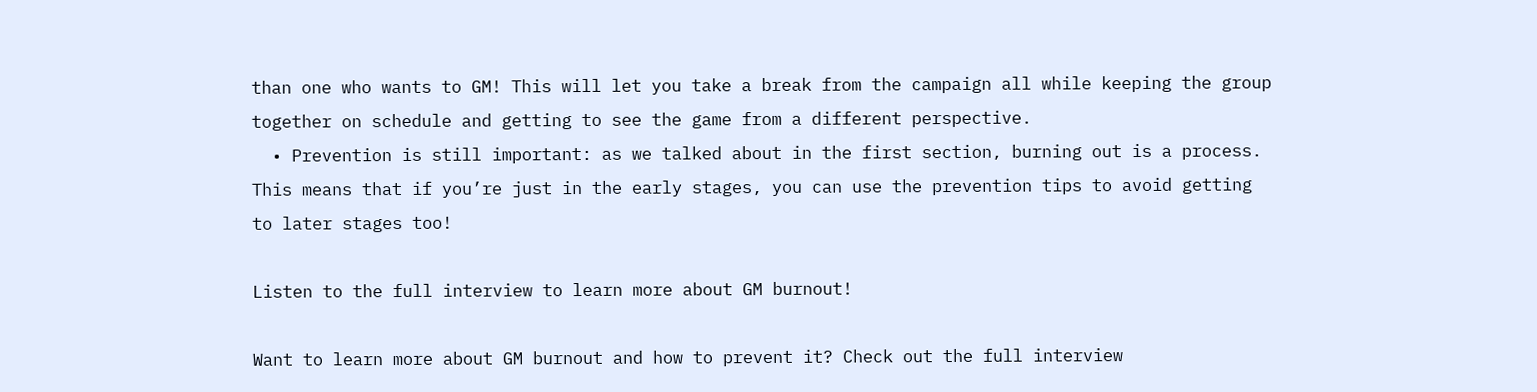than one who wants to GM! This will let you take a break from the campaign all while keeping the group together on schedule and getting to see the game from a different perspective.
  • Prevention is still important: as we talked about in the first section, burning out is a process. This means that if you’re just in the early stages, you can use the prevention tips to avoid getting to later stages too!

Listen to the full interview to learn more about GM burnout!

Want to learn more about GM burnout and how to prevent it? Check out the full interview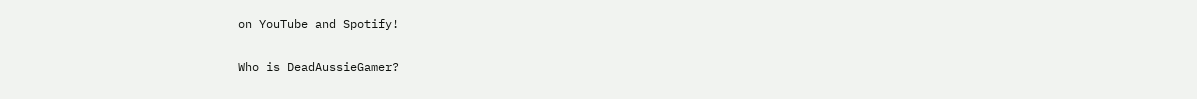on YouTube and Spotify!

Who is DeadAussieGamer?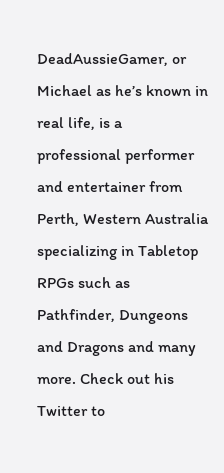DeadAussieGamer, or Michael as he’s known in real life, is a professional performer and entertainer from Perth, Western Australia specializing in Tabletop RPGs such as Pathfinder, Dungeons and Dragons and many more. Check out his Twitter to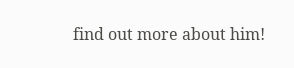find out more about him!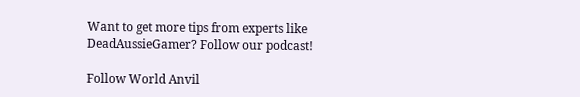Want to get more tips from experts like DeadAussieGamer? Follow our podcast!

Follow World Anvil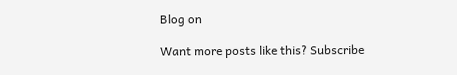Blog on

Want more posts like this? Subscribe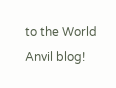to the World Anvil blog!